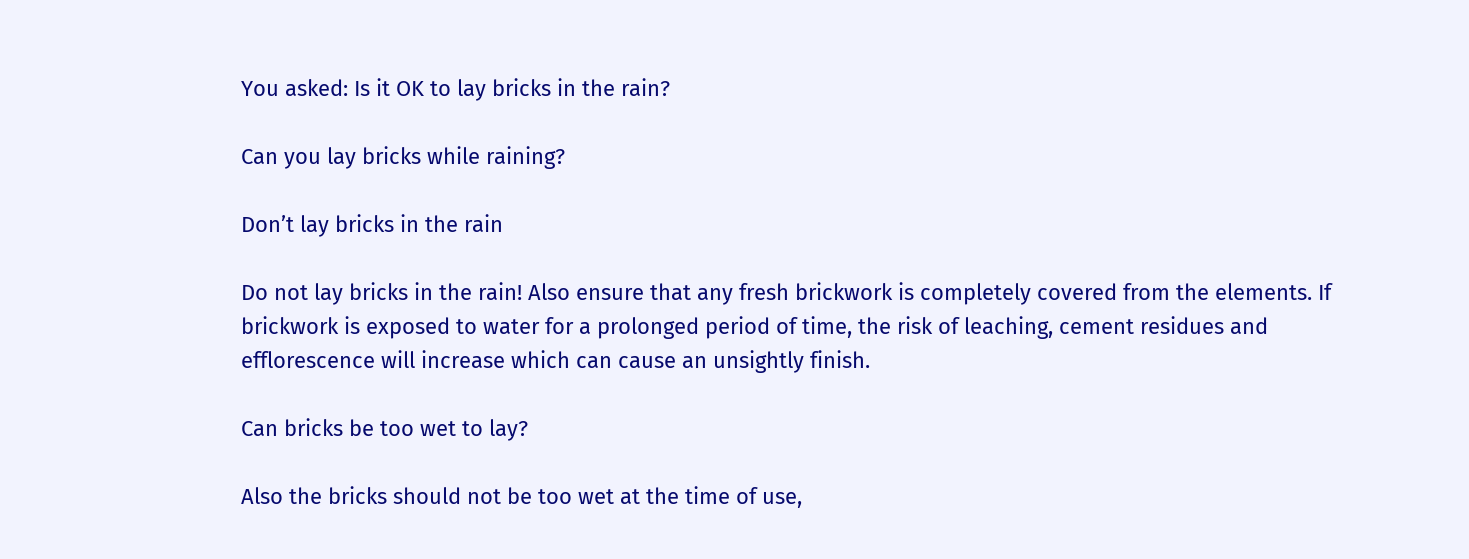You asked: Is it OK to lay bricks in the rain?

Can you lay bricks while raining?

Don’t lay bricks in the rain

Do not lay bricks in the rain! Also ensure that any fresh brickwork is completely covered from the elements. If brickwork is exposed to water for a prolonged period of time, the risk of leaching, cement residues and efflorescence will increase which can cause an unsightly finish.

Can bricks be too wet to lay?

Also the bricks should not be too wet at the time of use,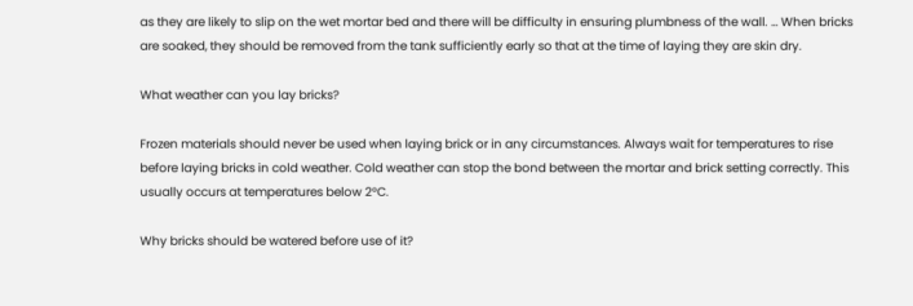as they are likely to slip on the wet mortar bed and there will be difficulty in ensuring plumbness of the wall. … When bricks are soaked, they should be removed from the tank sufficiently early so that at the time of laying they are skin dry.

What weather can you lay bricks?

Frozen materials should never be used when laying brick or in any circumstances. Always wait for temperatures to rise before laying bricks in cold weather. Cold weather can stop the bond between the mortar and brick setting correctly. This usually occurs at temperatures below 2°C.

Why bricks should be watered before use of it?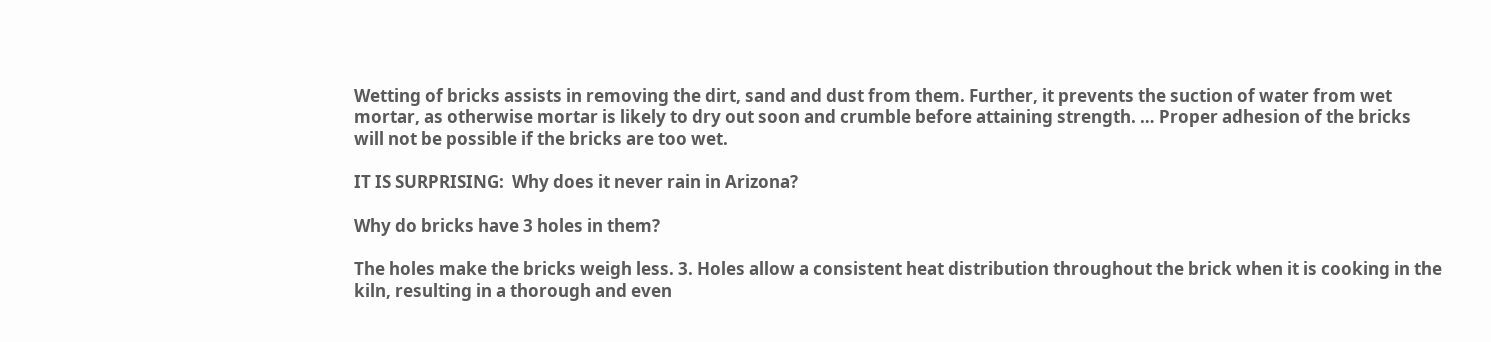Wetting of bricks assists in removing the dirt, sand and dust from them. Further, it prevents the suction of water from wet mortar, as otherwise mortar is likely to dry out soon and crumble before attaining strength. … Proper adhesion of the bricks will not be possible if the bricks are too wet.

IT IS SURPRISING:  Why does it never rain in Arizona?

Why do bricks have 3 holes in them?

The holes make the bricks weigh less. 3. Holes allow a consistent heat distribution throughout the brick when it is cooking in the kiln, resulting in a thorough and even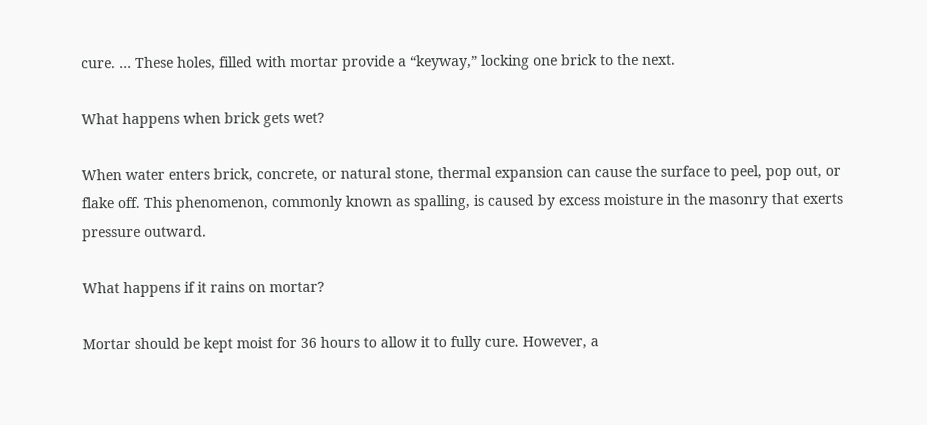cure. … These holes, filled with mortar provide a “keyway,” locking one brick to the next.

What happens when brick gets wet?

When water enters brick, concrete, or natural stone, thermal expansion can cause the surface to peel, pop out, or flake off. This phenomenon, commonly known as spalling, is caused by excess moisture in the masonry that exerts pressure outward.

What happens if it rains on mortar?

Mortar should be kept moist for 36 hours to allow it to fully cure. However, a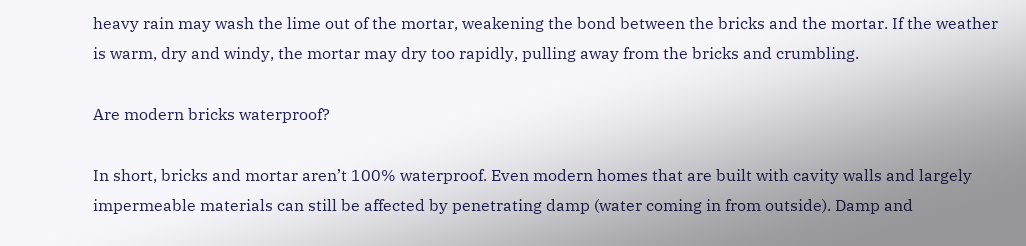heavy rain may wash the lime out of the mortar, weakening the bond between the bricks and the mortar. If the weather is warm, dry and windy, the mortar may dry too rapidly, pulling away from the bricks and crumbling.

Are modern bricks waterproof?

In short, bricks and mortar aren’t 100% waterproof. Even modern homes that are built with cavity walls and largely impermeable materials can still be affected by penetrating damp (water coming in from outside). Damp and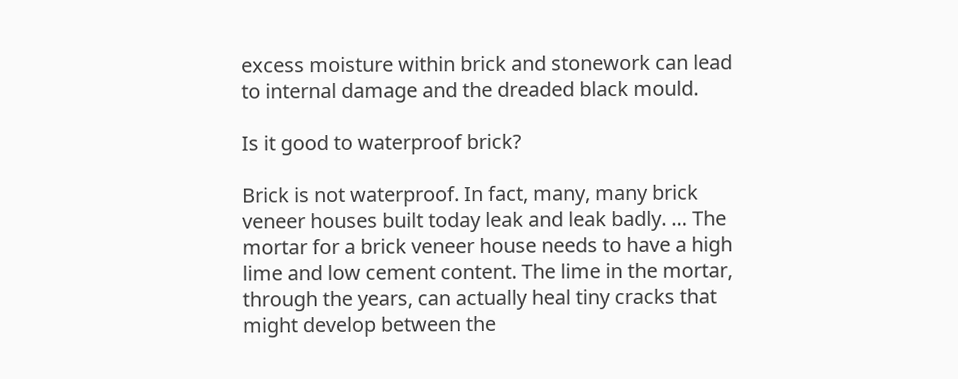excess moisture within brick and stonework can lead to internal damage and the dreaded black mould.

Is it good to waterproof brick?

Brick is not waterproof. In fact, many, many brick veneer houses built today leak and leak badly. … The mortar for a brick veneer house needs to have a high lime and low cement content. The lime in the mortar, through the years, can actually heal tiny cracks that might develop between the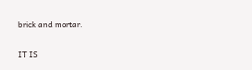brick and mortar.

IT IS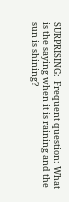SURPRISING:  Frequent question: What is the saying when it is raining and the sun is shining?